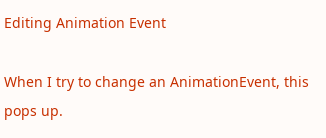Editing Animation Event

When I try to change an AnimationEvent, this pops up.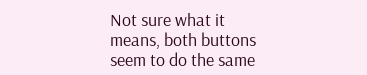Not sure what it means, both buttons seem to do the same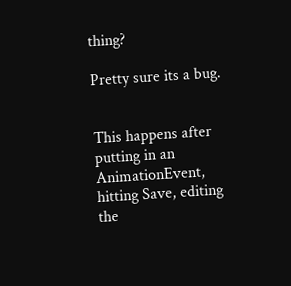thing?

Pretty sure its a bug.


This happens after putting in an AnimationEvent, hitting Save, editing the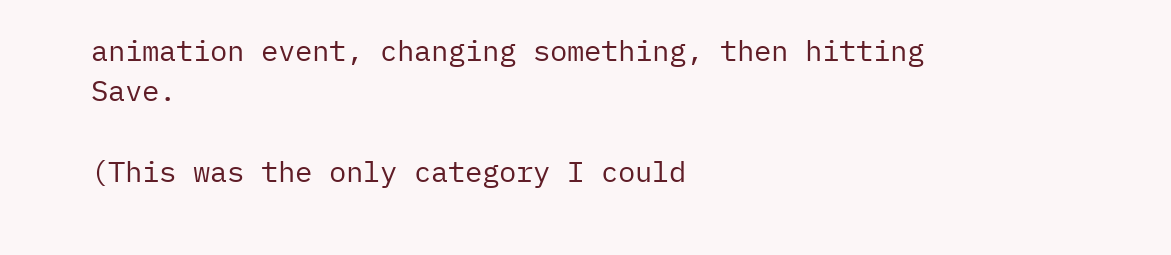animation event, changing something, then hitting Save.

(This was the only category I could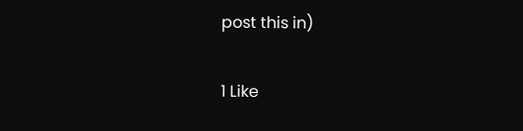post this in)

1 Like